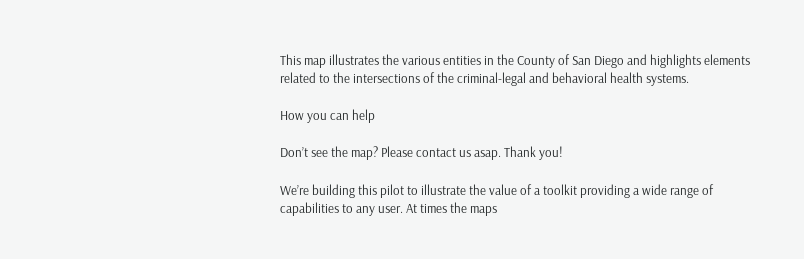This map illustrates the various entities in the County of San Diego and highlights elements related to the intersections of the criminal-legal and behavioral health systems.

How you can help

Don’t see the map? Please contact us asap. Thank you!

We’re building this pilot to illustrate the value of a toolkit providing a wide range of capabilities to any user. At times the maps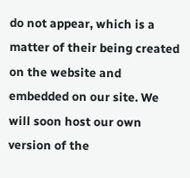do not appear, which is a matter of their being created on the website and embedded on our site. We will soon host our own version of the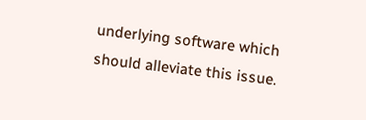underlying software which should alleviate this issue.